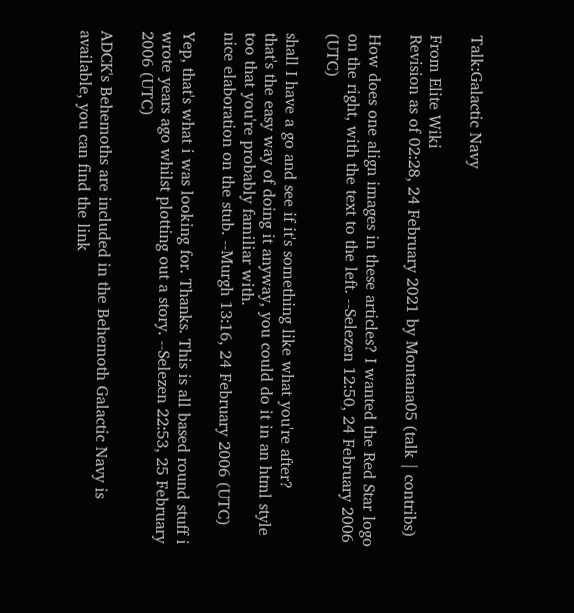Talk:Galactic Navy

From Elite Wiki
Revision as of 02:28, 24 February 2021 by Montana05 (talk | contribs)

How does one align images in these articles? I wanted the Red Star logo on the right, with the text to the left. --Selezen 12:50, 24 February 2006 (UTC)

shall I have a go and see if it's something like what you're after?
that's the easy way of doing it anyway, you could do it in an html style too that you're probably familiar with.
nice elaboration on the stub. --Murgh 13:16, 24 February 2006 (UTC)

Yep, that's what i was looking for. Thanks. This is all based round stuff i wrote years ago whilst plotting out a story. --Selezen 22:53, 25 February 2006 (UTC)

ADCK's Behemoths are included in the Behemoth Galactic Navy is available, you can find the link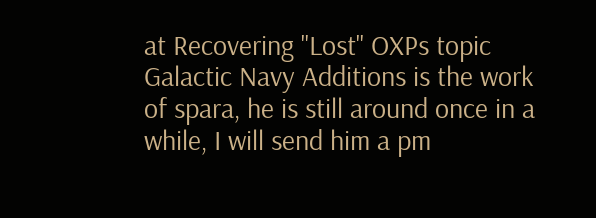at Recovering "Lost" OXPs topic Galactic Navy Additions is the work of spara, he is still around once in a while, I will send him a pm